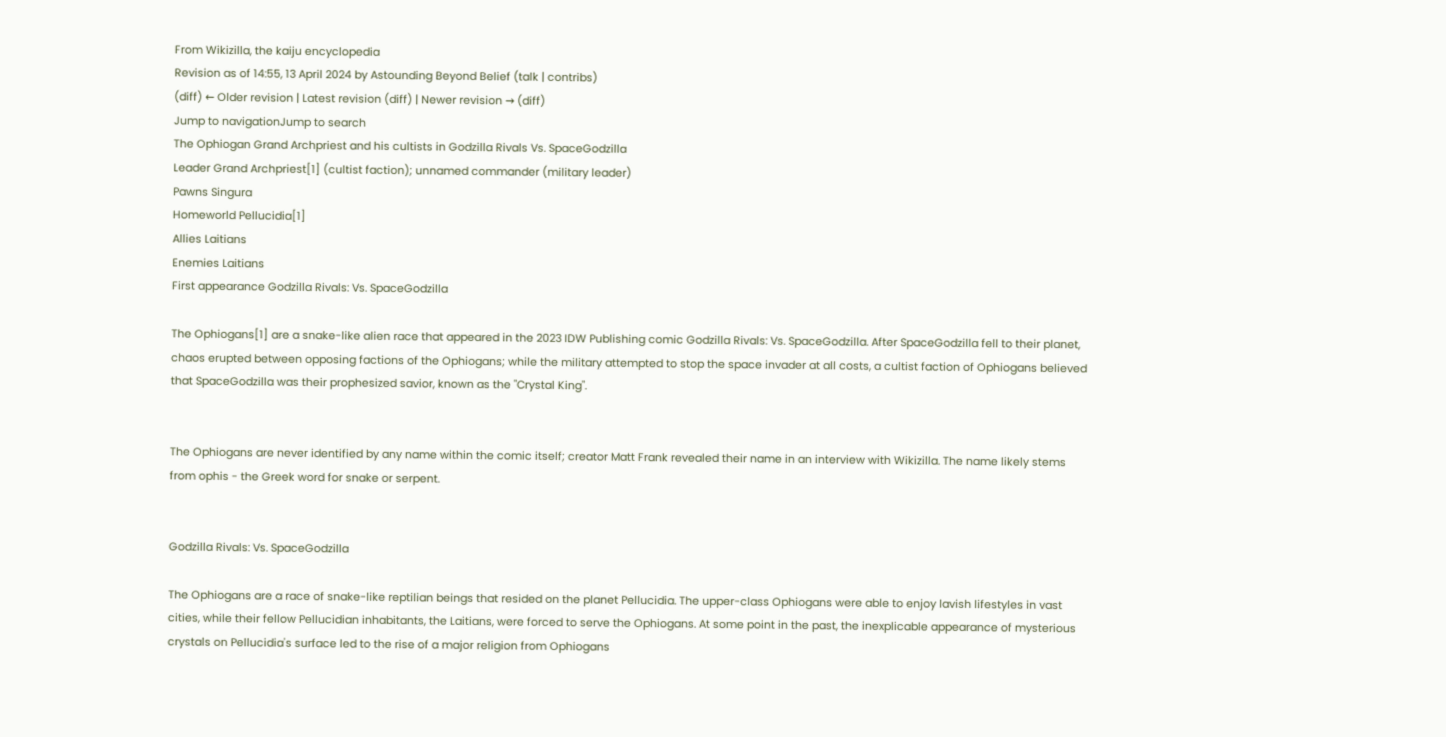From Wikizilla, the kaiju encyclopedia
Revision as of 14:55, 13 April 2024 by Astounding Beyond Belief (talk | contribs)
(diff) ← Older revision | Latest revision (diff) | Newer revision → (diff)
Jump to navigationJump to search
The Ophiogan Grand Archpriest and his cultists in Godzilla Rivals Vs. SpaceGodzilla
Leader Grand Archpriest[1] (cultist faction); unnamed commander (military leader)
Pawns Singura
Homeworld Pellucidia[1]
Allies Laitians
Enemies Laitians
First appearance Godzilla Rivals: Vs. SpaceGodzilla

The Ophiogans[1] are a snake-like alien race that appeared in the 2023 IDW Publishing comic Godzilla Rivals: Vs. SpaceGodzilla. After SpaceGodzilla fell to their planet, chaos erupted between opposing factions of the Ophiogans; while the military attempted to stop the space invader at all costs, a cultist faction of Ophiogans believed that SpaceGodzilla was their prophesized savior, known as the "Crystal King".


The Ophiogans are never identified by any name within the comic itself; creator Matt Frank revealed their name in an interview with Wikizilla. The name likely stems from ophis - the Greek word for snake or serpent.


Godzilla Rivals: Vs. SpaceGodzilla

The Ophiogans are a race of snake-like reptilian beings that resided on the planet Pellucidia. The upper-class Ophiogans were able to enjoy lavish lifestyles in vast cities, while their fellow Pellucidian inhabitants, the Laitians, were forced to serve the Ophiogans. At some point in the past, the inexplicable appearance of mysterious crystals on Pellucidia's surface led to the rise of a major religion from Ophiogans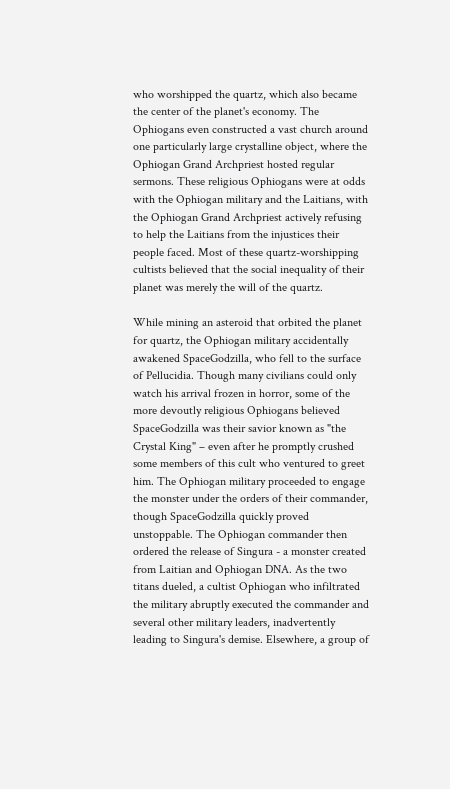who worshipped the quartz, which also became the center of the planet's economy. The Ophiogans even constructed a vast church around one particularly large crystalline object, where the Ophiogan Grand Archpriest hosted regular sermons. These religious Ophiogans were at odds with the Ophiogan military and the Laitians, with the Ophiogan Grand Archpriest actively refusing to help the Laitians from the injustices their people faced. Most of these quartz-worshipping cultists believed that the social inequality of their planet was merely the will of the quartz.

While mining an asteroid that orbited the planet for quartz, the Ophiogan military accidentally awakened SpaceGodzilla, who fell to the surface of Pellucidia. Though many civilians could only watch his arrival frozen in horror, some of the more devoutly religious Ophiogans believed SpaceGodzilla was their savior known as "the Crystal King" – even after he promptly crushed some members of this cult who ventured to greet him. The Ophiogan military proceeded to engage the monster under the orders of their commander, though SpaceGodzilla quickly proved unstoppable. The Ophiogan commander then ordered the release of Singura - a monster created from Laitian and Ophiogan DNA. As the two titans dueled, a cultist Ophiogan who infiltrated the military abruptly executed the commander and several other military leaders, inadvertently leading to Singura's demise. Elsewhere, a group of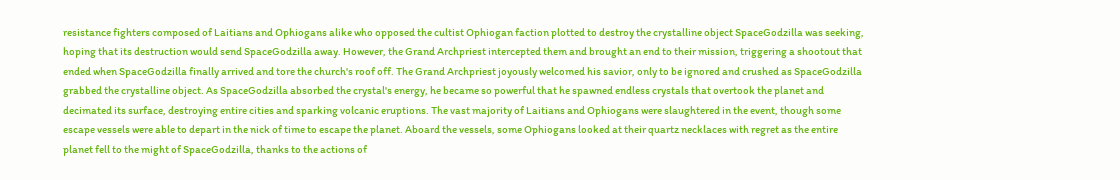resistance fighters composed of Laitians and Ophiogans alike who opposed the cultist Ophiogan faction plotted to destroy the crystalline object SpaceGodzilla was seeking, hoping that its destruction would send SpaceGodzilla away. However, the Grand Archpriest intercepted them and brought an end to their mission, triggering a shootout that ended when SpaceGodzilla finally arrived and tore the church's roof off. The Grand Archpriest joyously welcomed his savior, only to be ignored and crushed as SpaceGodzilla grabbed the crystalline object. As SpaceGodzilla absorbed the crystal's energy, he became so powerful that he spawned endless crystals that overtook the planet and decimated its surface, destroying entire cities and sparking volcanic eruptions. The vast majority of Laitians and Ophiogans were slaughtered in the event, though some escape vessels were able to depart in the nick of time to escape the planet. Aboard the vessels, some Ophiogans looked at their quartz necklaces with regret as the entire planet fell to the might of SpaceGodzilla, thanks to the actions of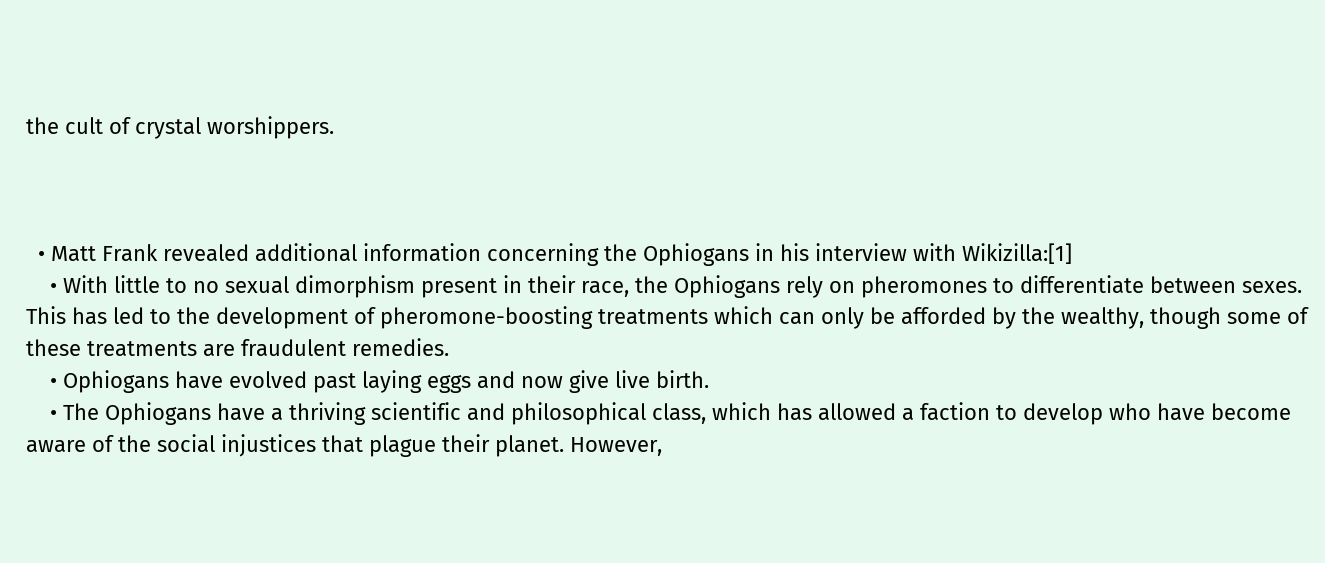the cult of crystal worshippers.



  • Matt Frank revealed additional information concerning the Ophiogans in his interview with Wikizilla:[1]
    • With little to no sexual dimorphism present in their race, the Ophiogans rely on pheromones to differentiate between sexes. This has led to the development of pheromone-boosting treatments which can only be afforded by the wealthy, though some of these treatments are fraudulent remedies.
    • Ophiogans have evolved past laying eggs and now give live birth.
    • The Ophiogans have a thriving scientific and philosophical class, which has allowed a faction to develop who have become aware of the social injustices that plague their planet. However,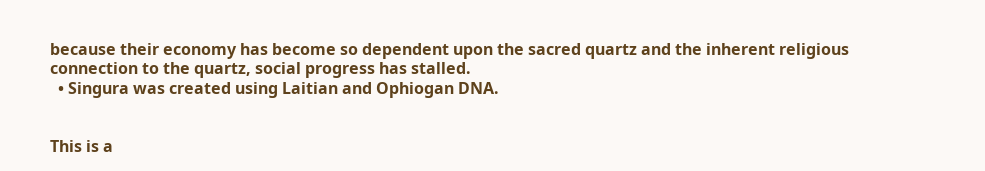because their economy has become so dependent upon the sacred quartz and the inherent religious connection to the quartz, social progress has stalled.
  • Singura was created using Laitian and Ophiogan DNA.


This is a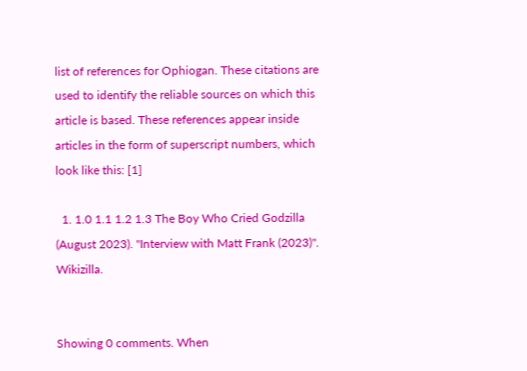list of references for Ophiogan. These citations are used to identify the reliable sources on which this article is based. These references appear inside articles in the form of superscript numbers, which look like this: [1]

  1. 1.0 1.1 1.2 1.3 The Boy Who Cried Godzilla (August 2023). "Interview with Matt Frank (2023)". Wikizilla.


Showing 0 comments. When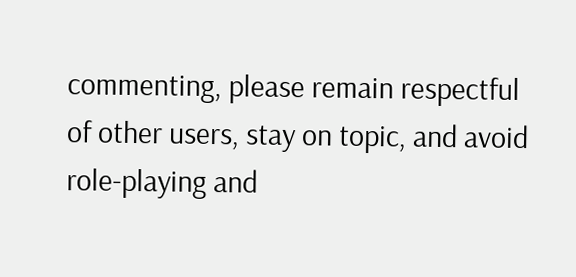commenting, please remain respectful of other users, stay on topic, and avoid role-playing and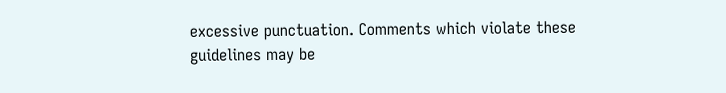excessive punctuation. Comments which violate these guidelines may be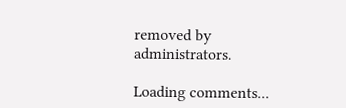removed by administrators.

Loading comments...